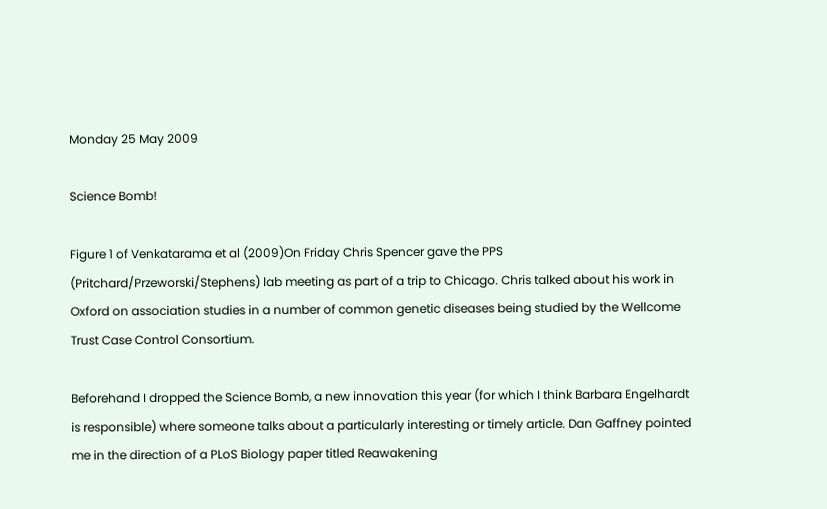Monday 25 May 2009

Science Bomb!

Figure 1 of Venkatarama et al (2009)On Friday Chris Spencer gave the PPS (Pritchard/Przeworski/Stephens) lab meeting as part of a trip to Chicago. Chris talked about his work in Oxford on association studies in a number of common genetic diseases being studied by the Wellcome Trust Case Control Consortium.

Beforehand I dropped the Science Bomb, a new innovation this year (for which I think Barbara Engelhardt is responsible) where someone talks about a particularly interesting or timely article. Dan Gaffney pointed me in the direction of a PLoS Biology paper titled Reawakening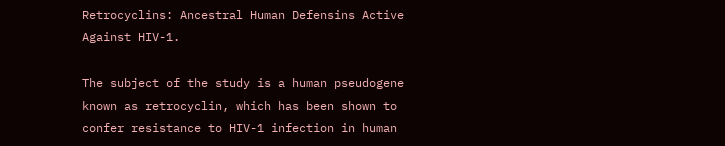Retrocyclins: Ancestral Human Defensins Active Against HIV-1.

The subject of the study is a human pseudogene known as retrocyclin, which has been shown to confer resistance to HIV-1 infection in human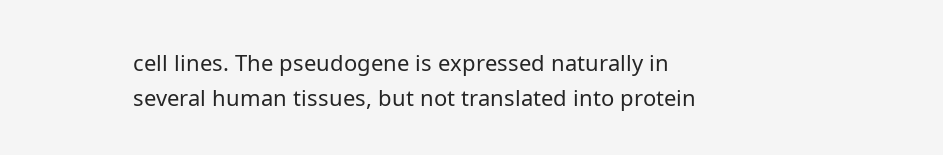cell lines. The pseudogene is expressed naturally in several human tissues, but not translated into protein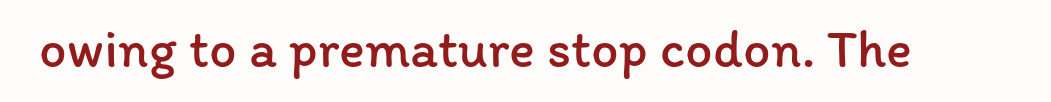owing to a premature stop codon. The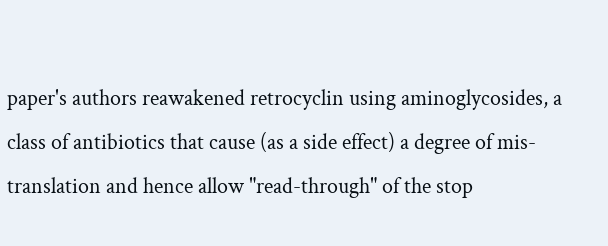paper's authors reawakened retrocyclin using aminoglycosides, a class of antibiotics that cause (as a side effect) a degree of mis-translation and hence allow "read-through" of the stop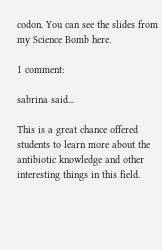codon. You can see the slides from my Science Bomb here.

1 comment:

sabrina said...

This is a great chance offered students to learn more about the antibiotic knowledge and other interesting things in this field.